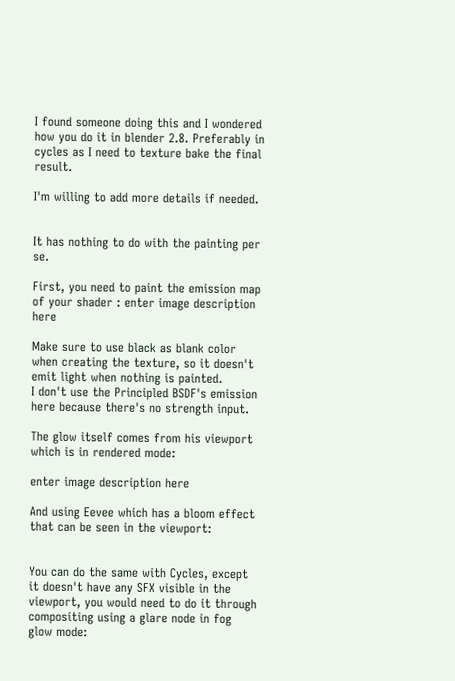I found someone doing this and I wondered how you do it in blender 2.8. Preferably in cycles as I need to texture bake the final result.

I'm willing to add more details if needed.


It has nothing to do with the painting per se.

First, you need to paint the emission map of your shader : enter image description here

Make sure to use black as blank color when creating the texture, so it doesn't emit light when nothing is painted.
I don't use the Principled BSDF's emission here because there's no strength input.

The glow itself comes from his viewport which is in rendered mode:

enter image description here

And using Eevee which has a bloom effect that can be seen in the viewport:


You can do the same with Cycles, except it doesn't have any SFX visible in the viewport, you would need to do it through compositing using a glare node in fog glow mode: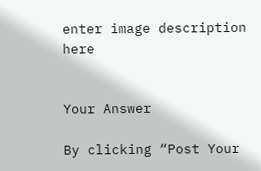enter image description here


Your Answer

By clicking “Post Your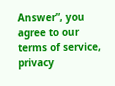Answer”, you agree to our terms of service, privacy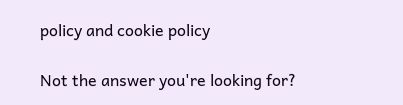policy and cookie policy

Not the answer you're looking for?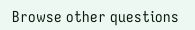Browse other questions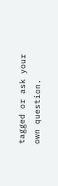tagged or ask your own question.